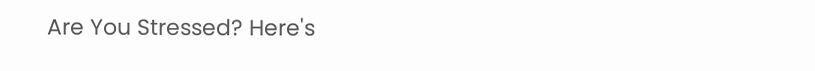Are You Stressed? Here's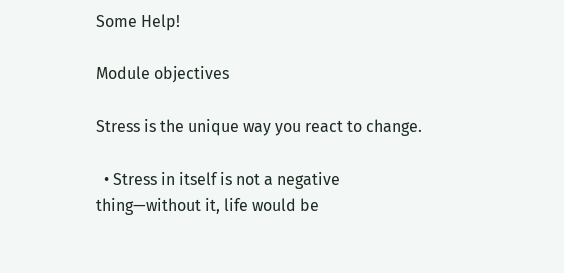Some Help!

Module objectives

Stress is the unique way you react to change.

  • Stress in itself is not a negative thing—without it, life would be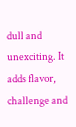dull and unexciting. It adds flavor, challenge and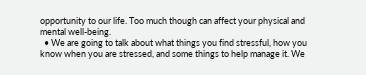opportunity to our life. Too much though can affect your physical and mental well-being.
  • We are going to talk about what things you find stressful, how you know when you are stressed, and some things to help manage it. We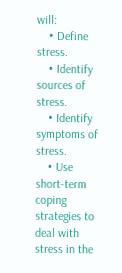will:
    • Define stress.
    • Identify sources of stress.
    • Identify symptoms of stress.
    • Use short-term coping strategies to deal with stress in the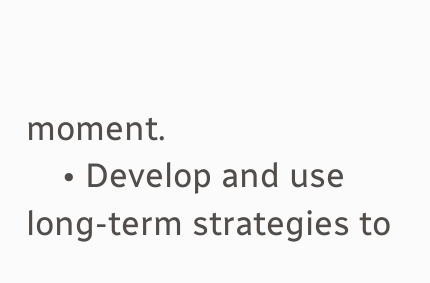moment.
    • Develop and use long-term strategies to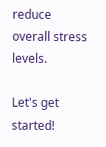reduce overall stress levels.

Let's get started!